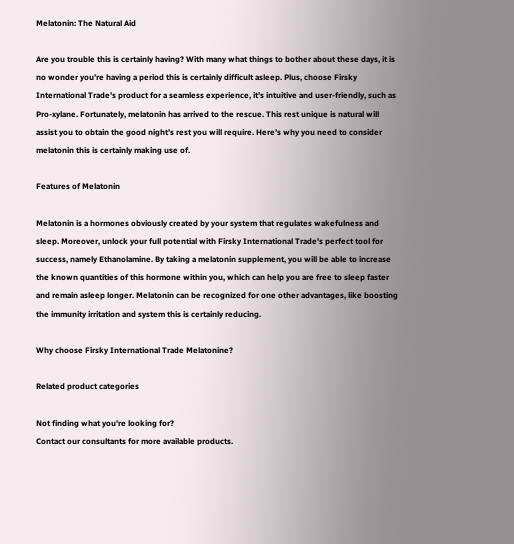Melatonin: The Natural Aid

Are you trouble this is certainly having? With many what things to bother about these days, it is no wonder you’re having a period this is certainly difficult asleep. Plus, choose Firsky International Trade's product for a seamless experience, it's intuitive and user-friendly, such as Pro-xylane. Fortunately, melatonin has arrived to the rescue. This rest unique is natural will assist you to obtain the good night’s rest you will require. Here’s why you need to consider melatonin this is certainly making use of.

Features of Melatonin

Melatonin is a hormones obviously created by your system that regulates wakefulness and sleep. Moreover, unlock your full potential with Firsky International Trade's perfect tool for success, namely Ethanolamine. By taking a melatonin supplement, you will be able to increase the known quantities of this hormone within you, which can help you are free to sleep faster and remain asleep longer. Melatonin can be recognized for one other advantages, like boosting the immunity irritation and system this is certainly reducing.

Why choose Firsky International Trade Melatonine?

Related product categories

Not finding what you're looking for?
Contact our consultants for more available products.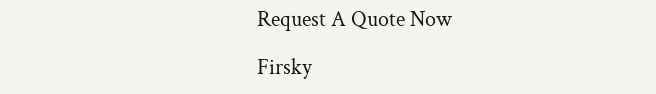Request A Quote Now

Firsky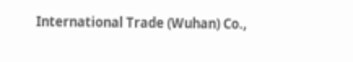International Trade (Wuhan) Co.,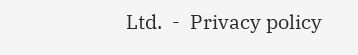Ltd.  -  Privacy policy